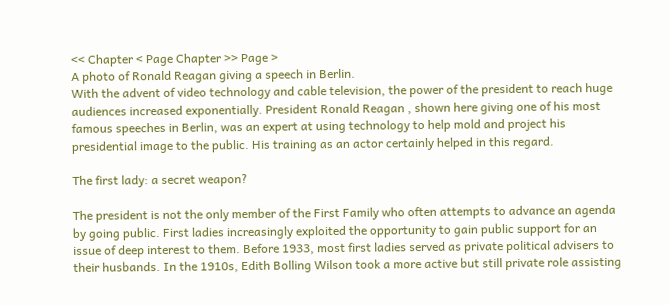<< Chapter < Page Chapter >> Page >
A photo of Ronald Reagan giving a speech in Berlin.
With the advent of video technology and cable television, the power of the president to reach huge audiences increased exponentially. President Ronald Reagan , shown here giving one of his most famous speeches in Berlin, was an expert at using technology to help mold and project his presidential image to the public. His training as an actor certainly helped in this regard.

The first lady: a secret weapon?

The president is not the only member of the First Family who often attempts to advance an agenda by going public. First ladies increasingly exploited the opportunity to gain public support for an issue of deep interest to them. Before 1933, most first ladies served as private political advisers to their husbands. In the 1910s, Edith Bolling Wilson took a more active but still private role assisting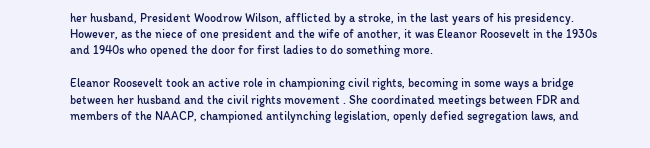her husband, President Woodrow Wilson, afflicted by a stroke, in the last years of his presidency. However, as the niece of one president and the wife of another, it was Eleanor Roosevelt in the 1930s and 1940s who opened the door for first ladies to do something more.

Eleanor Roosevelt took an active role in championing civil rights, becoming in some ways a bridge between her husband and the civil rights movement . She coordinated meetings between FDR and members of the NAACP, championed antilynching legislation, openly defied segregation laws, and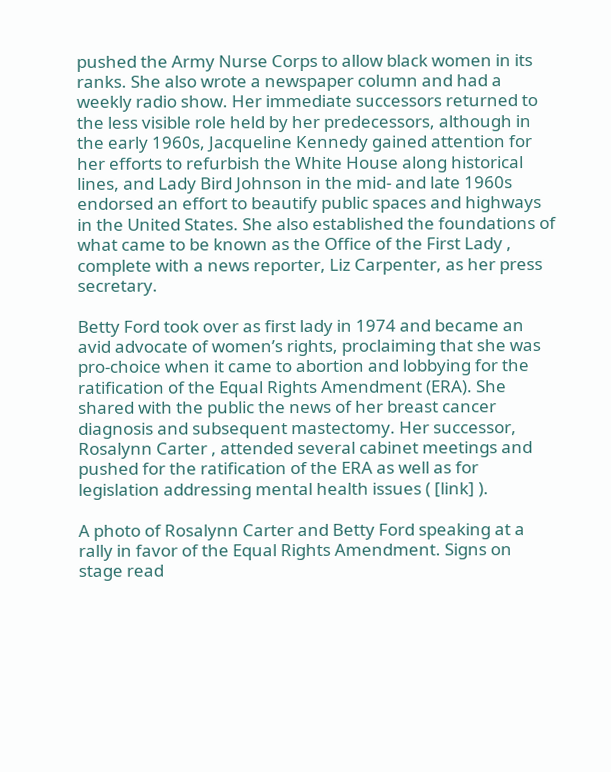pushed the Army Nurse Corps to allow black women in its ranks. She also wrote a newspaper column and had a weekly radio show. Her immediate successors returned to the less visible role held by her predecessors, although in the early 1960s, Jacqueline Kennedy gained attention for her efforts to refurbish the White House along historical lines, and Lady Bird Johnson in the mid- and late 1960s endorsed an effort to beautify public spaces and highways in the United States. She also established the foundations of what came to be known as the Office of the First Lady , complete with a news reporter, Liz Carpenter, as her press secretary.

Betty Ford took over as first lady in 1974 and became an avid advocate of women’s rights, proclaiming that she was pro-choice when it came to abortion and lobbying for the ratification of the Equal Rights Amendment (ERA). She shared with the public the news of her breast cancer diagnosis and subsequent mastectomy. Her successor, Rosalynn Carter , attended several cabinet meetings and pushed for the ratification of the ERA as well as for legislation addressing mental health issues ( [link] ).

A photo of Rosalynn Carter and Betty Ford speaking at a rally in favor of the Equal Rights Amendment. Signs on stage read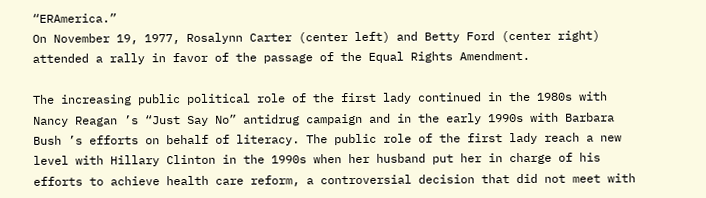“ERAmerica.”
On November 19, 1977, Rosalynn Carter (center left) and Betty Ford (center right) attended a rally in favor of the passage of the Equal Rights Amendment.

The increasing public political role of the first lady continued in the 1980s with Nancy Reagan ’s “Just Say No” antidrug campaign and in the early 1990s with Barbara Bush ’s efforts on behalf of literacy. The public role of the first lady reach a new level with Hillary Clinton in the 1990s when her husband put her in charge of his efforts to achieve health care reform, a controversial decision that did not meet with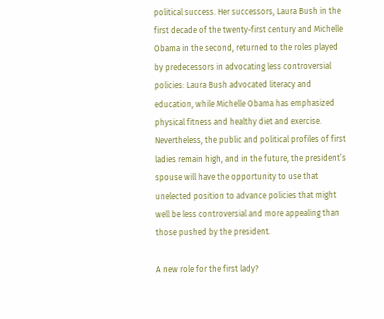political success. Her successors, Laura Bush in the first decade of the twenty-first century and Michelle Obama in the second, returned to the roles played by predecessors in advocating less controversial policies: Laura Bush advocated literacy and education, while Michelle Obama has emphasized physical fitness and healthy diet and exercise. Nevertheless, the public and political profiles of first ladies remain high, and in the future, the president’s spouse will have the opportunity to use that unelected position to advance policies that might well be less controversial and more appealing than those pushed by the president.

A new role for the first lady?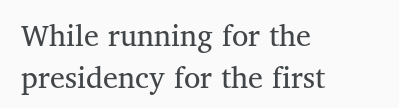While running for the presidency for the first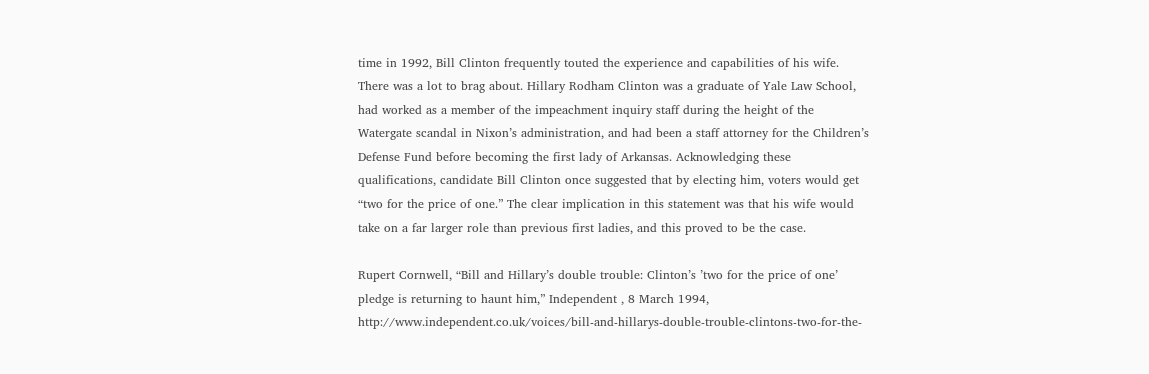time in 1992, Bill Clinton frequently touted the experience and capabilities of his wife. There was a lot to brag about. Hillary Rodham Clinton was a graduate of Yale Law School, had worked as a member of the impeachment inquiry staff during the height of the Watergate scandal in Nixon’s administration, and had been a staff attorney for the Children’s Defense Fund before becoming the first lady of Arkansas. Acknowledging these qualifications, candidate Bill Clinton once suggested that by electing him, voters would get “two for the price of one.” The clear implication in this statement was that his wife would take on a far larger role than previous first ladies, and this proved to be the case.

Rupert Cornwell, “Bill and Hillary’s double trouble: Clinton’s ’two for the price of one’ pledge is returning to haunt him,” Independent , 8 March 1994, http://www.independent.co.uk/voices/bill-and-hillarys-double-trouble-clintons-two-for-the-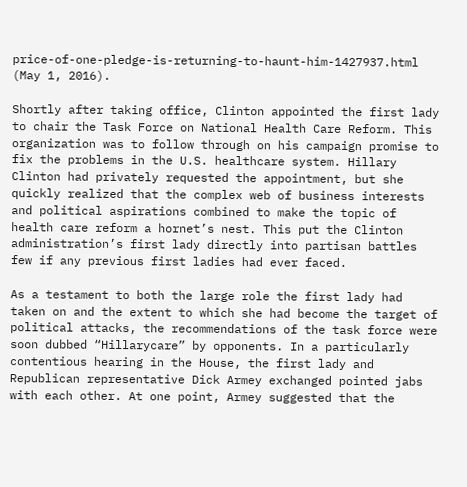price-of-one-pledge-is-returning-to-haunt-him-1427937.html (May 1, 2016).

Shortly after taking office, Clinton appointed the first lady to chair the Task Force on National Health Care Reform. This organization was to follow through on his campaign promise to fix the problems in the U.S. healthcare system. Hillary Clinton had privately requested the appointment, but she quickly realized that the complex web of business interests and political aspirations combined to make the topic of health care reform a hornet’s nest. This put the Clinton administration’s first lady directly into partisan battles few if any previous first ladies had ever faced.

As a testament to both the large role the first lady had taken on and the extent to which she had become the target of political attacks, the recommendations of the task force were soon dubbed “Hillarycare” by opponents. In a particularly contentious hearing in the House, the first lady and Republican representative Dick Armey exchanged pointed jabs with each other. At one point, Armey suggested that the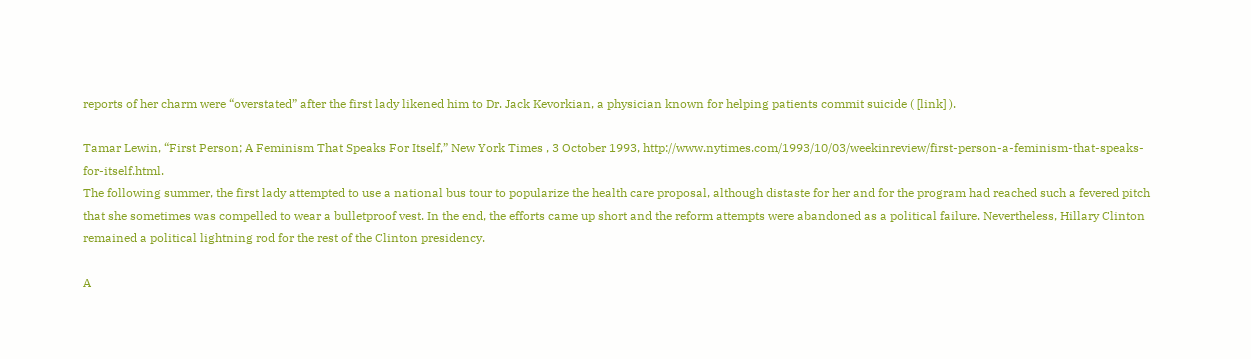reports of her charm were “overstated” after the first lady likened him to Dr. Jack Kevorkian, a physician known for helping patients commit suicide ( [link] ).

Tamar Lewin, “First Person; A Feminism That Speaks For Itself,” New York Times , 3 October 1993, http://www.nytimes.com/1993/10/03/weekinreview/first-person-a-feminism-that-speaks-for-itself.html.
The following summer, the first lady attempted to use a national bus tour to popularize the health care proposal, although distaste for her and for the program had reached such a fevered pitch that she sometimes was compelled to wear a bulletproof vest. In the end, the efforts came up short and the reform attempts were abandoned as a political failure. Nevertheless, Hillary Clinton remained a political lightning rod for the rest of the Clinton presidency.

A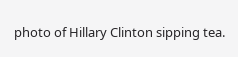photo of Hillary Clinton sipping tea.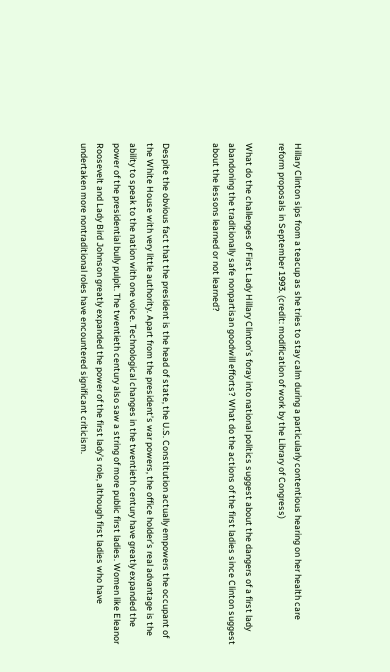Hillary Clinton sips from a teacup as she tries to stay calm during a particularly contentious hearing on her health care reform proposals in September 1993. (credit: modification of work by the Library of Congress)

What do the challenges of First Lady Hillary Clinton’s foray into national politics suggest about the dangers of a first lady abandoning the traditionally safe nonpartisan goodwill efforts? What do the actions of the first ladies since Clinton suggest about the lessons learned or not learned?


Despite the obvious fact that the president is the head of state, the U.S. Constitution actually empowers the occupant of the White House with very little authority. Apart from the president’s war powers, the office holder’s real advantage is the ability to speak to the nation with one voice. Technological changes in the twentieth century have greatly expanded the power of the presidential bully pulpit. The twentieth century also saw a string of more public first ladies. Women like Eleanor Roosevelt and Lady Bird Johnson greatly expanded the power of the first lady’s role, although first ladies who have undertaken more nontraditional roles have encountered significant criticism.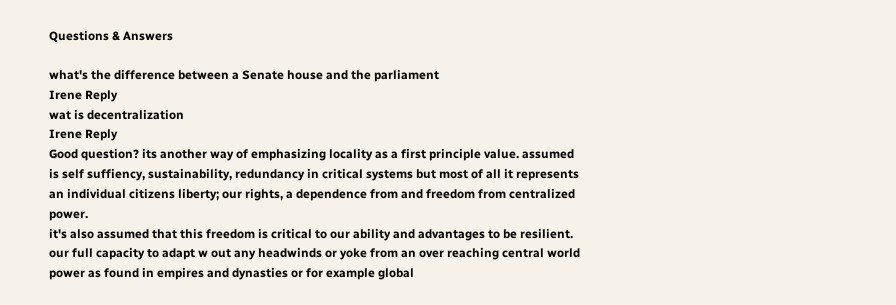Questions & Answers

what's the difference between a Senate house and the parliament
Irene Reply
wat is decentralization
Irene Reply
Good question? its another way of emphasizing locality as a first principle value. assumed is self suffiency, sustainability, redundancy in critical systems but most of all it represents an individual citizens liberty; our rights, a dependence from and freedom from centralized power.
it's also assumed that this freedom is critical to our ability and advantages to be resilient. our full capacity to adapt w out any headwinds or yoke from an over reaching central world power as found in empires and dynasties or for example global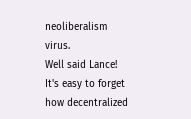neoliberalism virus.
Well said Lance! It's easy to forget how decentralized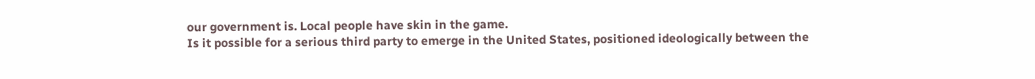our government is. Local people have skin in the game.
Is it possible for a serious third party to emerge in the United States, positioned ideologically between the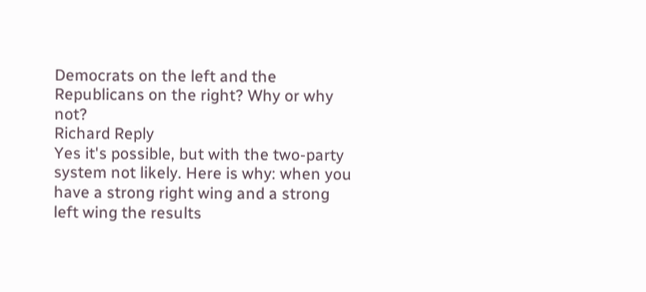Democrats on the left and the Republicans on the right? Why or why not?
Richard Reply
Yes it's possible, but with the two-party system not likely. Here is why: when you have a strong right wing and a strong left wing the results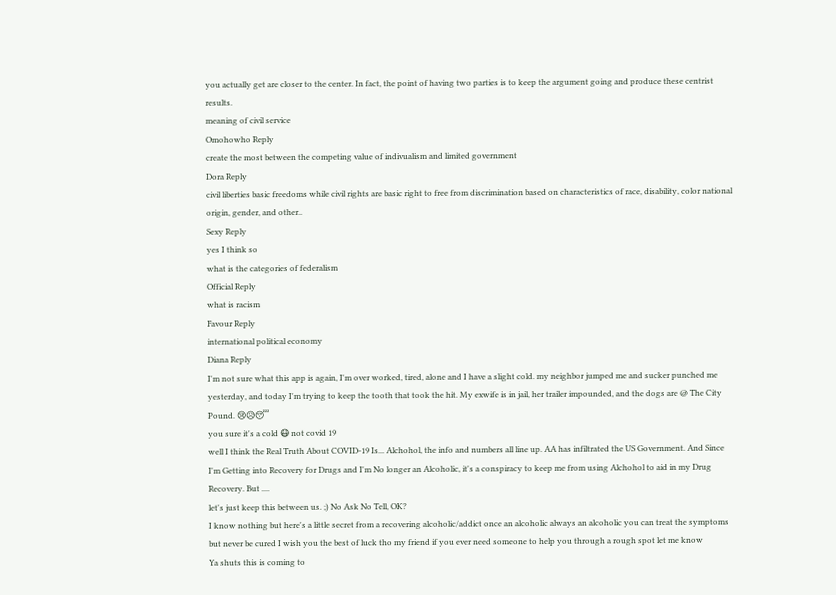you actually get are closer to the center. In fact, the point of having two parties is to keep the argument going and produce these centrist results.
meaning of civil service
Omohowho Reply
create the most between the competing value of indivualism and limited government
Dora Reply
civil liberties basic freedoms while civil rights are basic right to free from discrimination based on characteristics of race, disability, color national origin, gender, and other..
Sexy Reply
yes I think so
what is the categories of federalism
Official Reply
what is racism
Favour Reply
international political economy
Diana Reply
I'm not sure what this app is again, I'm over worked, tired, alone and I have a slight cold. my neighbor jumped me and sucker punched me yesterday, and today I'm trying to keep the tooth that took the hit. My exwife is in jail, her trailer impounded, and the dogs are @ The City Pound. 😢😥😴
you sure it's a cold 😷 not covid 19
well I think the Real Truth About COVID-19 Is... Alchohol, the info and numbers all line up. AA has infiltrated the US Government. And Since I'm Getting into Recovery for Drugs and I'm No longer an Alcoholic, it's a conspiracy to keep me from using Alchohol to aid in my Drug Recovery. But ....
let's just keep this between us. ;) No Ask No Tell, OK?
I know nothing but here's a little secret from a recovering alcoholic/addict once an alcoholic always an alcoholic you can treat the symptoms but never be cured I wish you the best of luck tho my friend if you ever need someone to help you through a rough spot let me know
Ya shuts this is coming to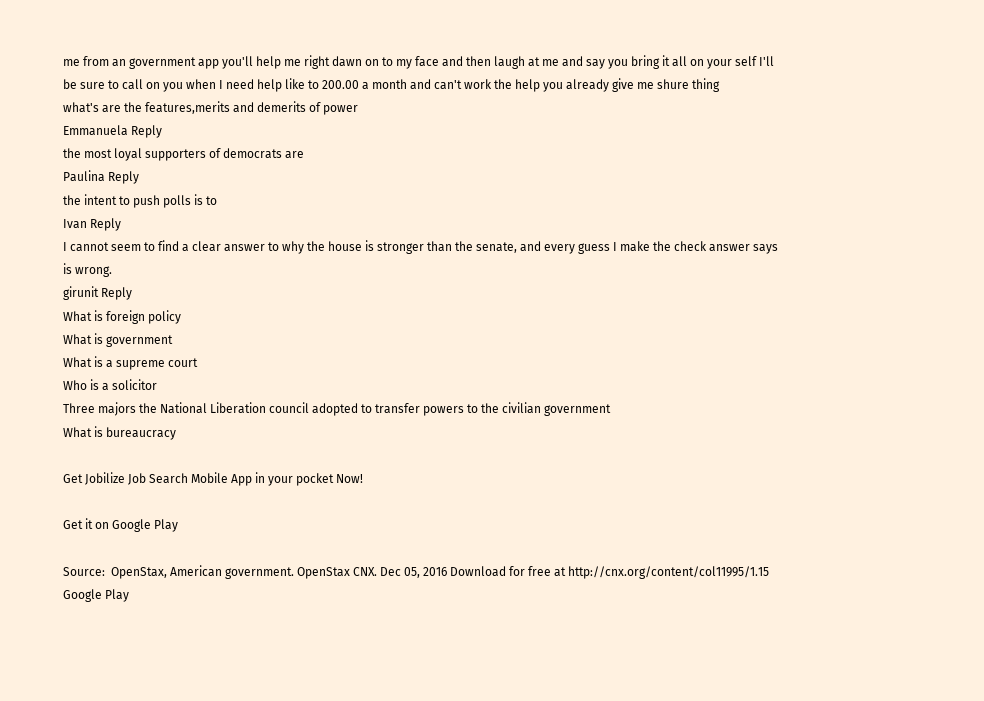me from an government app you'll help me right dawn on to my face and then laugh at me and say you bring it all on your self I'll be sure to call on you when I need help like to 200.00 a month and can't work the help you already give me shure thing
what's are the features,merits and demerits of power
Emmanuela Reply
the most loyal supporters of democrats are
Paulina Reply
the intent to push polls is to
Ivan Reply
I cannot seem to find a clear answer to why the house is stronger than the senate, and every guess I make the check answer says is wrong.
girunit Reply
What is foreign policy
What is government
What is a supreme court
Who is a solicitor
Three majors the National Liberation council adopted to transfer powers to the civilian government
What is bureaucracy

Get Jobilize Job Search Mobile App in your pocket Now!

Get it on Google Play

Source:  OpenStax, American government. OpenStax CNX. Dec 05, 2016 Download for free at http://cnx.org/content/col11995/1.15
Google Play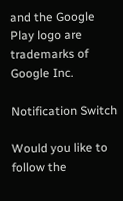and the Google Play logo are trademarks of Google Inc.

Notification Switch

Would you like to follow the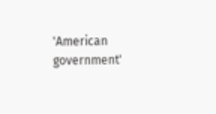'American government'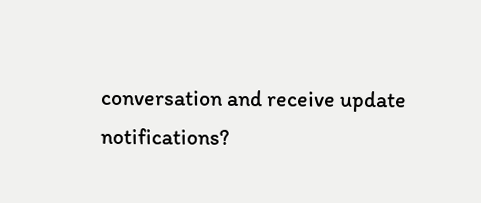conversation and receive update notifications?